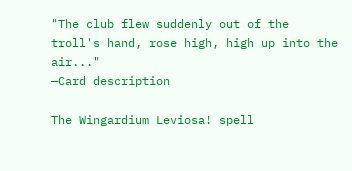"The club flew suddenly out of the troll's hand, rose high, high up into the air..."
—Card description

The Wingardium Leviosa! spell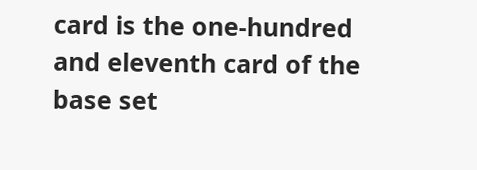card is the one-hundred and eleventh card of the base set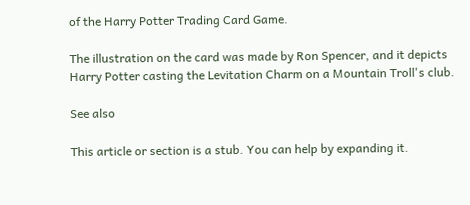of the Harry Potter Trading Card Game.

The illustration on the card was made by Ron Spencer, and it depicts Harry Potter casting the Levitation Charm on a Mountain Troll's club.

See also

This article or section is a stub. You can help by expanding it.